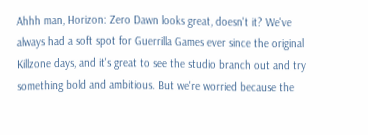Ahhh man, Horizon: Zero Dawn looks great, doesn't it? We've always had a soft spot for Guerrilla Games ever since the original Killzone days, and it's great to see the studio branch out and try something bold and ambitious. But we're worried because the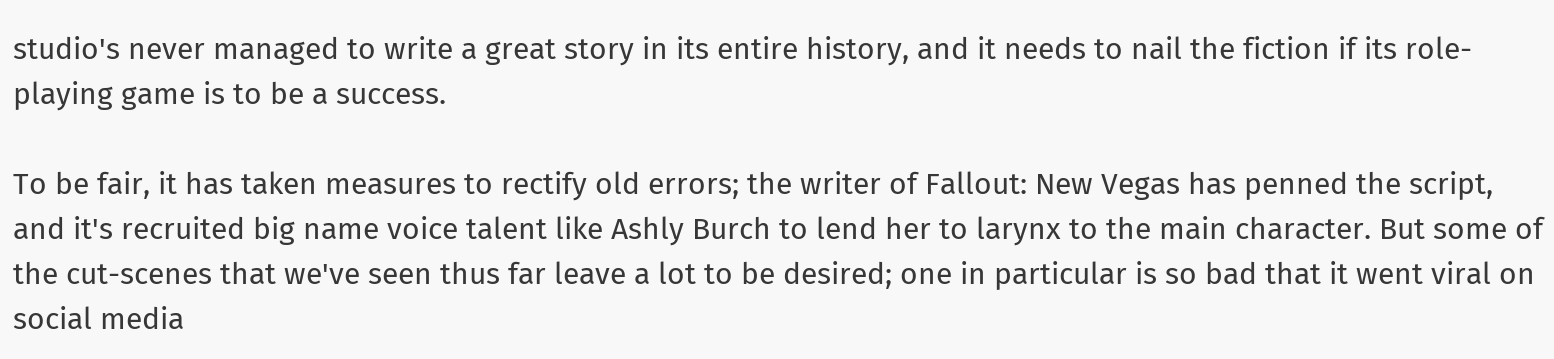studio's never managed to write a great story in its entire history, and it needs to nail the fiction if its role-playing game is to be a success.

To be fair, it has taken measures to rectify old errors; the writer of Fallout: New Vegas has penned the script, and it's recruited big name voice talent like Ashly Burch to lend her to larynx to the main character. But some of the cut-scenes that we've seen thus far leave a lot to be desired; one in particular is so bad that it went viral on social media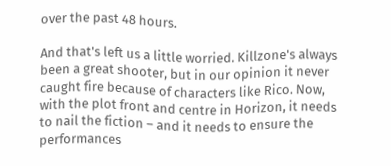over the past 48 hours.

And that's left us a little worried. Killzone's always been a great shooter, but in our opinion it never caught fire because of characters like Rico. Now, with the plot front and centre in Horizon, it needs to nail the fiction – and it needs to ensure the performances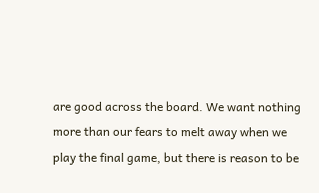are good across the board. We want nothing more than our fears to melt away when we play the final game, but there is reason to be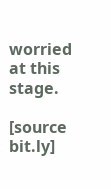worried at this stage.

[source bit.ly]